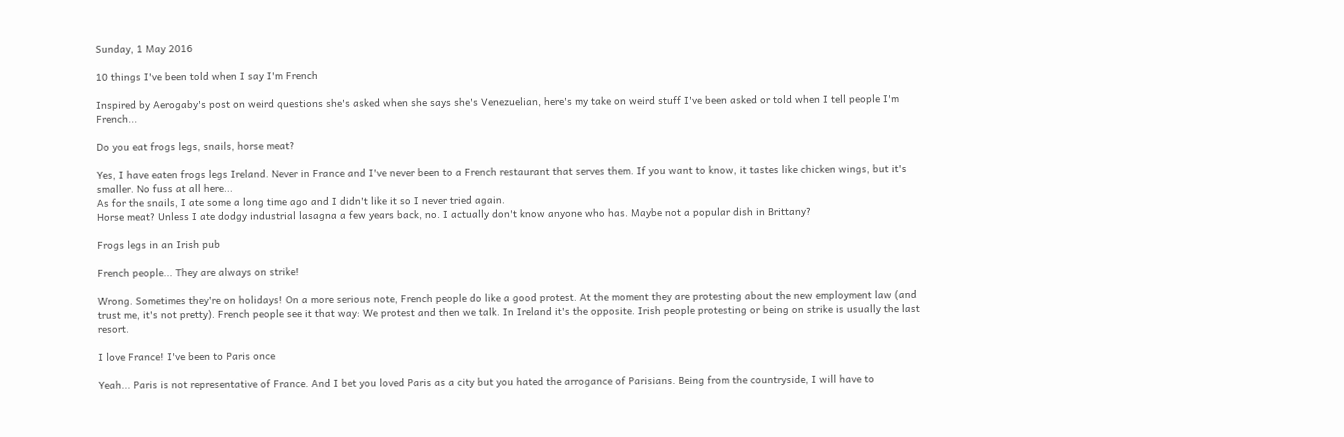Sunday, 1 May 2016

10 things I've been told when I say I'm French

Inspired by Aerogaby's post on weird questions she's asked when she says she's Venezuelian, here's my take on weird stuff I've been asked or told when I tell people I'm French...

Do you eat frogs legs, snails, horse meat?

Yes, I have eaten frogs legs Ireland. Never in France and I've never been to a French restaurant that serves them. If you want to know, it tastes like chicken wings, but it's smaller. No fuss at all here...
As for the snails, I ate some a long time ago and I didn't like it so I never tried again.
Horse meat? Unless I ate dodgy industrial lasagna a few years back, no. I actually don't know anyone who has. Maybe not a popular dish in Brittany?

Frogs legs in an Irish pub

French people... They are always on strike!

Wrong. Sometimes they're on holidays! On a more serious note, French people do like a good protest. At the moment they are protesting about the new employment law (and trust me, it's not pretty). French people see it that way: We protest and then we talk. In Ireland it's the opposite. Irish people protesting or being on strike is usually the last resort.

I love France! I've been to Paris once

Yeah... Paris is not representative of France. And I bet you loved Paris as a city but you hated the arrogance of Parisians. Being from the countryside, I will have to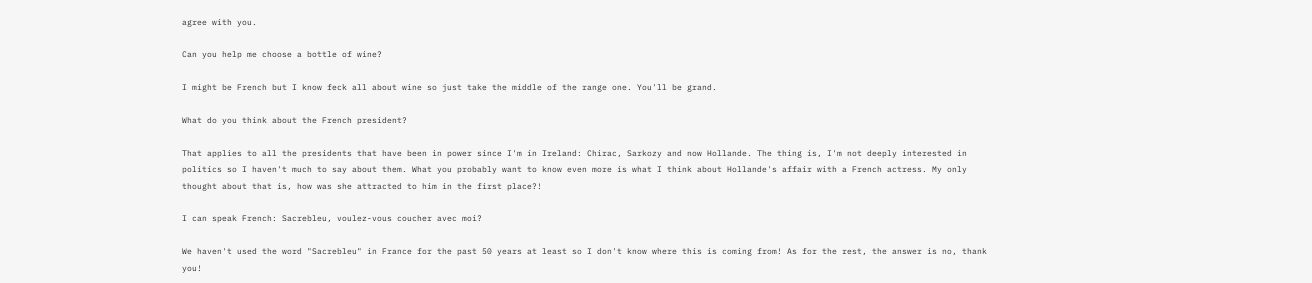agree with you.

Can you help me choose a bottle of wine?

I might be French but I know feck all about wine so just take the middle of the range one. You'll be grand.

What do you think about the French president?

That applies to all the presidents that have been in power since I'm in Ireland: Chirac, Sarkozy and now Hollande. The thing is, I'm not deeply interested in politics so I haven't much to say about them. What you probably want to know even more is what I think about Hollande's affair with a French actress. My only thought about that is, how was she attracted to him in the first place?!

I can speak French: Sacrebleu, voulez-vous coucher avec moi?

We haven't used the word "Sacrebleu" in France for the past 50 years at least so I don't know where this is coming from! As for the rest, the answer is no, thank you!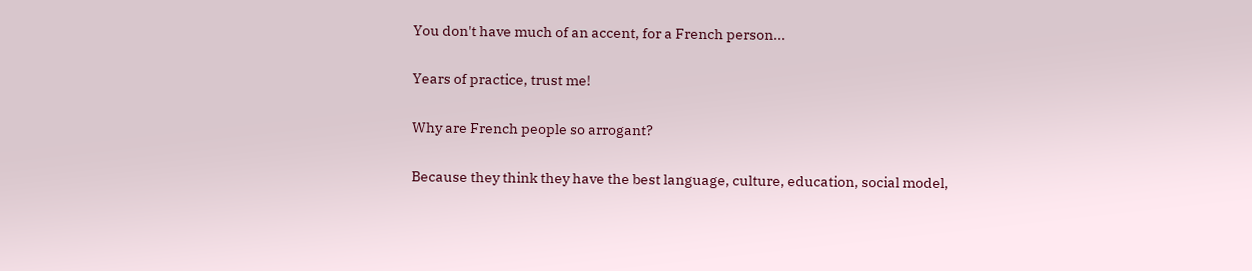You don't have much of an accent, for a French person...

Years of practice, trust me!

Why are French people so arrogant?

Because they think they have the best language, culture, education, social model,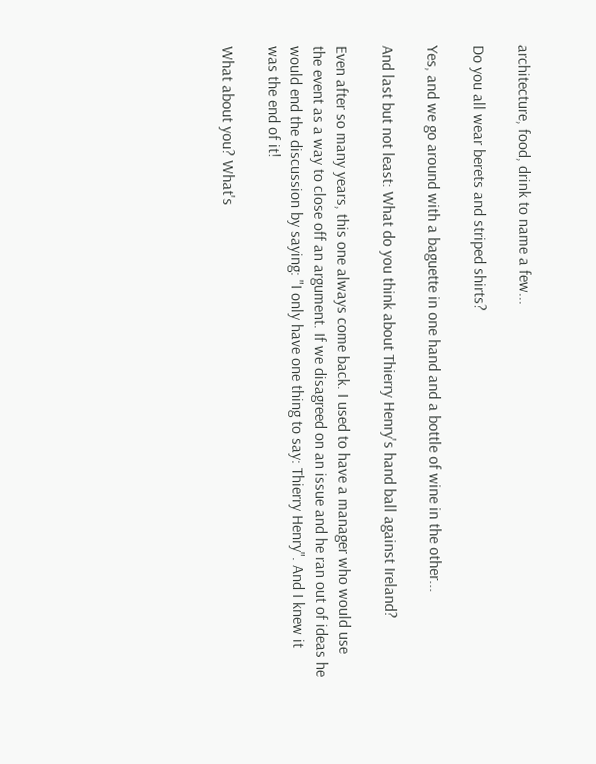architecture, food, drink to name a few...

Do you all wear berets and striped shirts?

Yes, and we go around with a baguette in one hand and a bottle of wine in the other...

And last but not least: What do you think about Thierry Henry's hand ball against Ireland?

Even after so many years, this one always come back. I used to have a manager who would use the event as a way to close off an argument. If we disagreed on an issue and he ran out of ideas he would end the discussion by saying: "I only have one thing to say: Thierry Henry". And I knew it was the end of it!

What about you? What's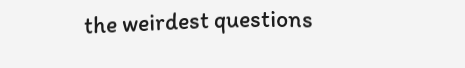the weirdest questions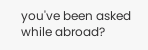you've been asked while abroad?